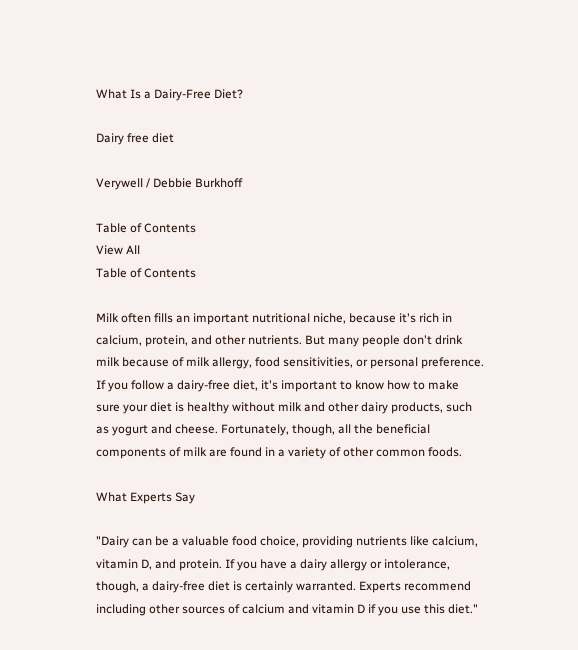What Is a Dairy-Free Diet?

Dairy free diet

Verywell / Debbie Burkhoff

Table of Contents
View All
Table of Contents

Milk often fills an important nutritional niche, because it's rich in calcium, protein, and other nutrients. But many people don't drink milk because of milk allergy, food sensitivities, or personal preference. If you follow a dairy-free diet, it's important to know how to make sure your diet is healthy without milk and other dairy products, such as yogurt and cheese. Fortunately, though, all the beneficial components of milk are found in a variety of other common foods.

What Experts Say

"Dairy can be a valuable food choice, providing nutrients like calcium, vitamin D, and protein. If you have a dairy allergy or intolerance, though, a dairy-free diet is certainly warranted. Experts recommend including other sources of calcium and vitamin D if you use this diet."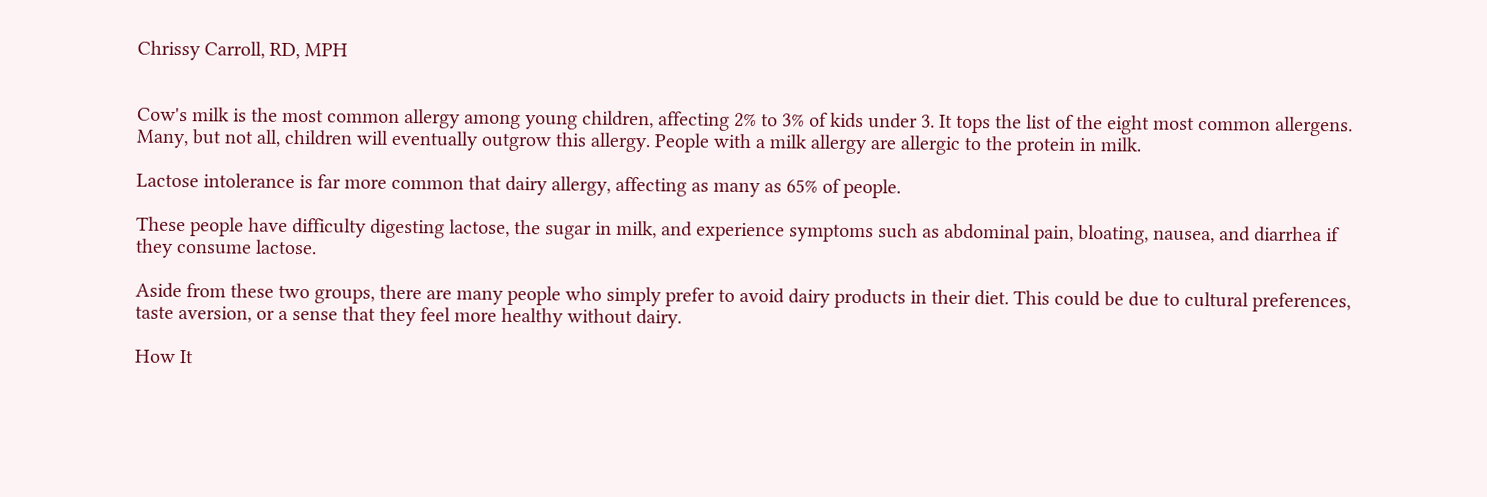Chrissy Carroll, RD, MPH


Cow's milk is the most common allergy among young children, affecting 2% to 3% of kids under 3. It tops the list of the eight most common allergens. Many, but not all, children will eventually outgrow this allergy. People with a milk allergy are allergic to the protein in milk.

Lactose intolerance is far more common that dairy allergy, affecting as many as 65% of people.

These people have difficulty digesting lactose, the sugar in milk, and experience symptoms such as abdominal pain, bloating, nausea, and diarrhea if they consume lactose.

Aside from these two groups, there are many people who simply prefer to avoid dairy products in their diet. This could be due to cultural preferences, taste aversion, or a sense that they feel more healthy without dairy.

How It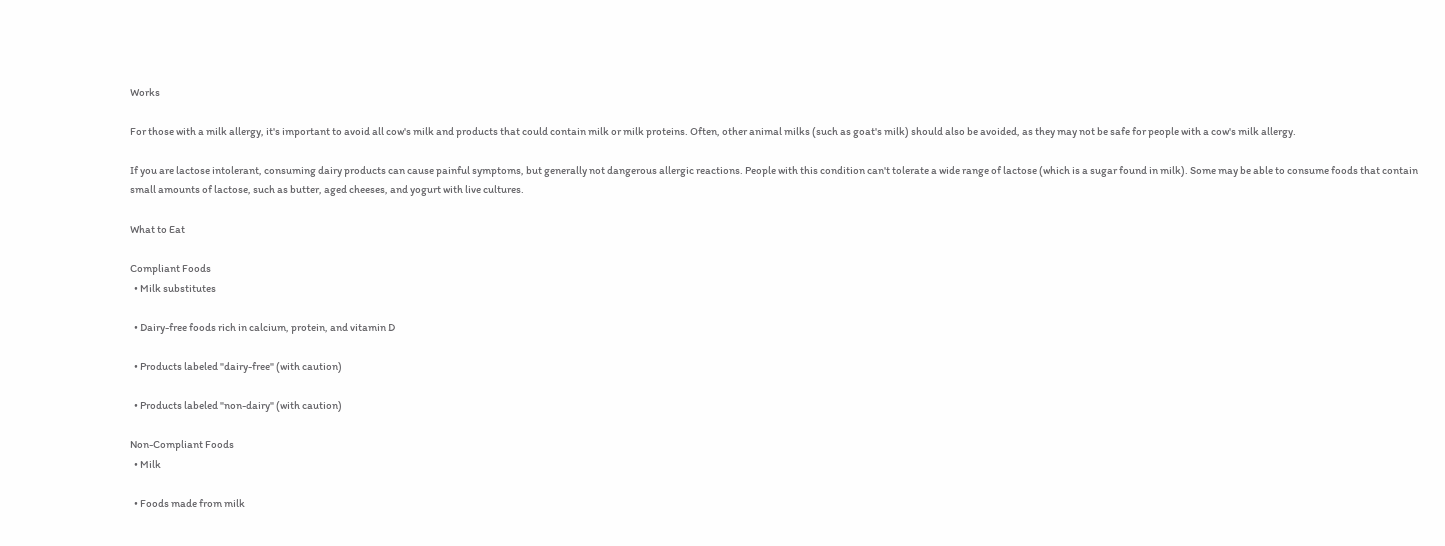Works

For those with a milk allergy, it's important to avoid all cow's milk and products that could contain milk or milk proteins. Often, other animal milks (such as goat's milk) should also be avoided, as they may not be safe for people with a cow's milk allergy.

If you are lactose intolerant, consuming dairy products can cause painful symptoms, but generally not dangerous allergic reactions. People with this condition can't tolerate a wide range of lactose (which is a sugar found in milk). Some may be able to consume foods that contain small amounts of lactose, such as butter, aged cheeses, and yogurt with live cultures.

What to Eat

Compliant Foods
  • Milk substitutes

  • Dairy-free foods rich in calcium, protein, and vitamin D

  • Products labeled "dairy-free" (with caution)

  • Products labeled "non-dairy" (with caution)

Non-Compliant Foods
  • Milk

  • Foods made from milk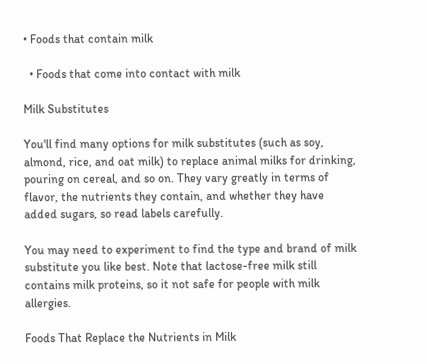• Foods that contain milk

  • Foods that come into contact with milk

Milk Substitutes

You'll find many options for milk substitutes (such as soy, almond, rice, and oat milk) to replace animal milks for drinking, pouring on cereal, and so on. They vary greatly in terms of flavor, the nutrients they contain, and whether they have added sugars, so read labels carefully.

You may need to experiment to find the type and brand of milk substitute you like best. Note that lactose-free milk still contains milk proteins, so it not safe for people with milk allergies.

Foods That Replace the Nutrients in Milk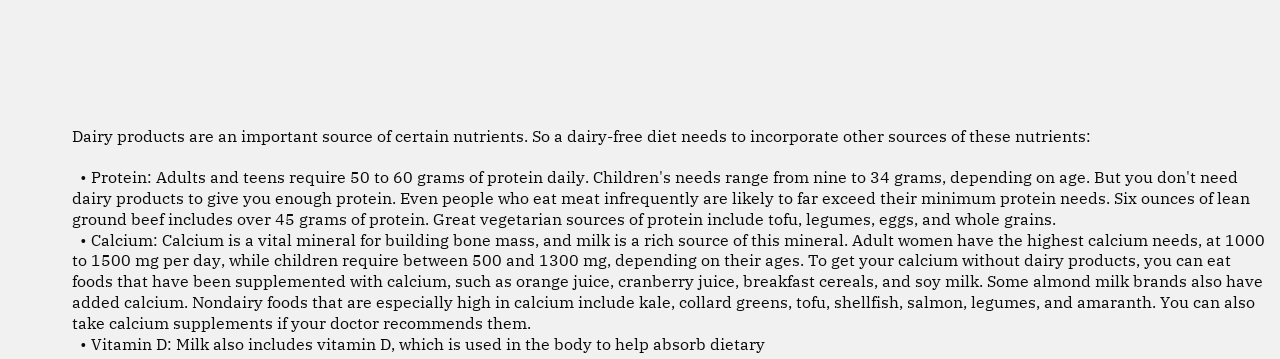Dairy products are an important source of certain nutrients. So a dairy-free diet needs to incorporate other sources of these nutrients:

  • Protein: Adults and teens require 50 to 60 grams of protein daily. Children's needs range from nine to 34 grams, depending on age. But you don't need dairy products to give you enough protein. Even people who eat meat infrequently are likely to far exceed their minimum protein needs. Six ounces of lean ground beef includes over 45 grams of protein. Great vegetarian sources of protein include tofu, legumes, eggs, and whole grains.
  • Calcium: Calcium is a vital mineral for building bone mass, and milk is a rich source of this mineral. Adult women have the highest calcium needs, at 1000 to 1500 mg per day, while children require between 500 and 1300 mg, depending on their ages. To get your calcium without dairy products, you can eat foods that have been supplemented with calcium, such as orange juice, cranberry juice, breakfast cereals, and soy milk. Some almond milk brands also have added calcium. Nondairy foods that are especially high in calcium include kale, collard greens, tofu, shellfish, salmon, legumes, and amaranth. You can also take calcium supplements if your doctor recommends them.
  • Vitamin D: Milk also includes vitamin D, which is used in the body to help absorb dietary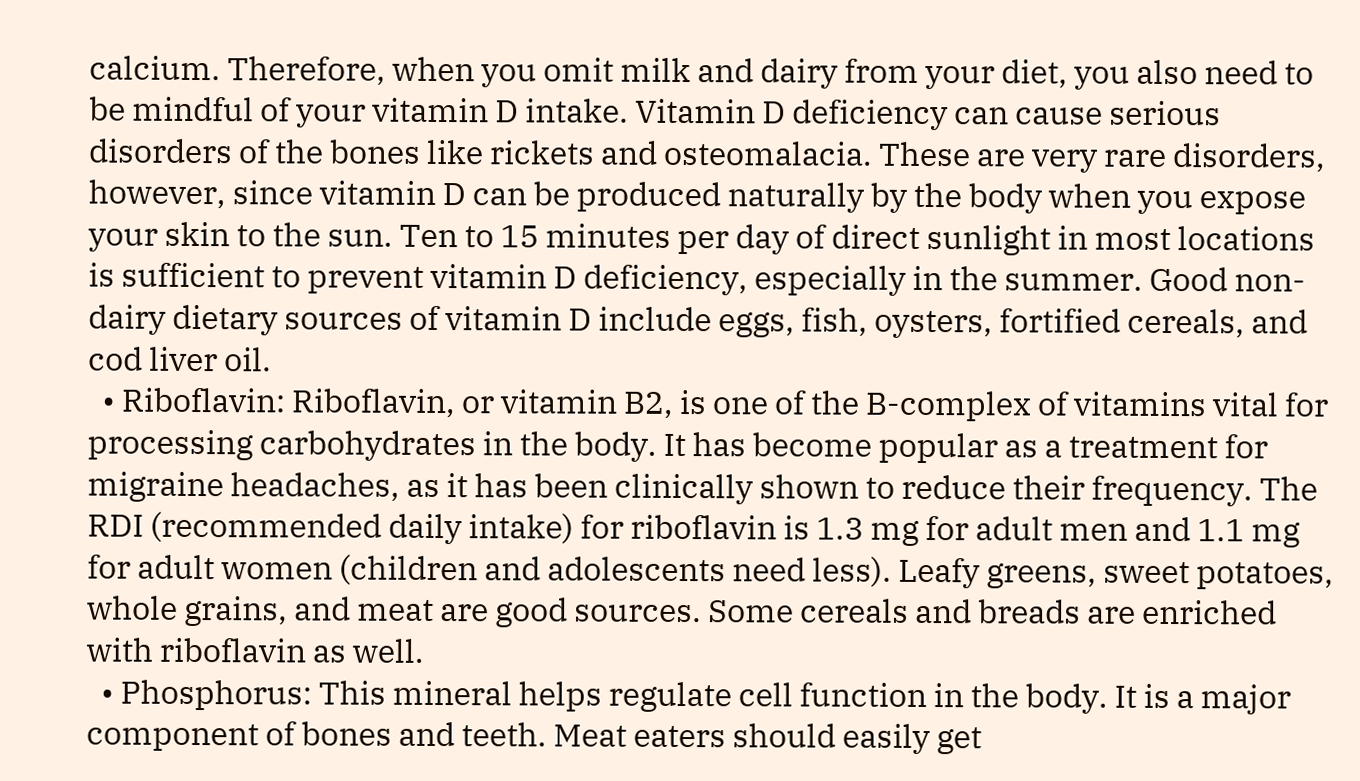calcium. Therefore, when you omit milk and dairy from your diet, you also need to be mindful of your vitamin D intake. Vitamin D deficiency can cause serious disorders of the bones like rickets and osteomalacia. These are very rare disorders, however, since vitamin D can be produced naturally by the body when you expose your skin to the sun. Ten to 15 minutes per day of direct sunlight in most locations is sufficient to prevent vitamin D deficiency, especially in the summer. Good non-dairy dietary sources of vitamin D include eggs, fish, oysters, fortified cereals, and cod liver oil.
  • Riboflavin: Riboflavin, or vitamin B2, is one of the B-complex of vitamins vital for processing carbohydrates in the body. It has become popular as a treatment for migraine headaches, as it has been clinically shown to reduce their frequency. The RDI (recommended daily intake) for riboflavin is 1.3 mg for adult men and 1.1 mg for adult women (children and adolescents need less). Leafy greens, sweet potatoes, whole grains, and meat are good sources. Some cereals and breads are enriched with riboflavin as well.
  • Phosphorus: This mineral helps regulate cell function in the body. It is a major component of bones and teeth. Meat eaters should easily get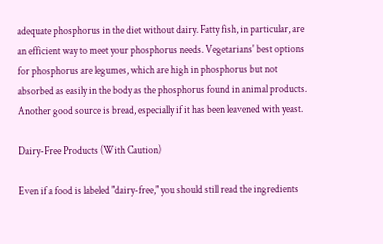adequate phosphorus in the diet without dairy. Fatty fish, in particular, are an efficient way to meet your phosphorus needs. Vegetarians' best options for phosphorus are legumes, which are high in phosphorus but not absorbed as easily in the body as the phosphorus found in animal products. Another good source is bread, especially if it has been leavened with yeast.

Dairy-Free Products (With Caution)

Even if a food is labeled "dairy-free," you should still read the ingredients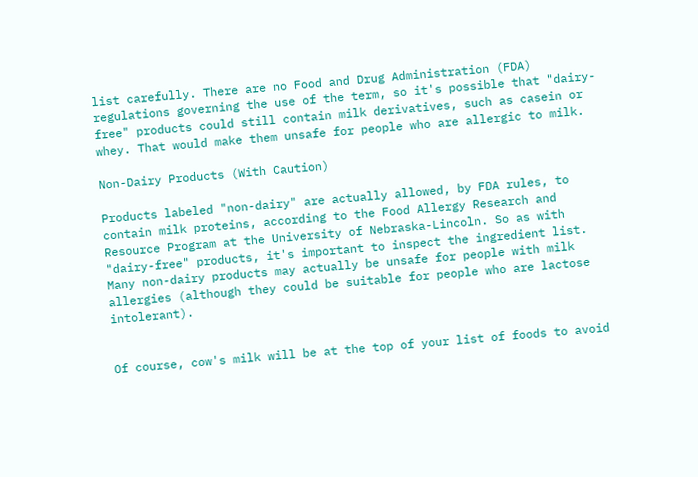list carefully. There are no Food and Drug Administration (FDA) regulations governing the use of the term, so it's possible that "dairy-free" products could still contain milk derivatives, such as casein or whey. That would make them unsafe for people who are allergic to milk.

Non-Dairy Products (With Caution)

Products labeled "non-dairy" are actually allowed, by FDA rules, to contain milk proteins, according to the Food Allergy Research and Resource Program at the University of Nebraska-Lincoln. So as with "dairy-free" products, it's important to inspect the ingredient list. Many non-dairy products may actually be unsafe for people with milk allergies (although they could be suitable for people who are lactose intolerant).


Of course, cow's milk will be at the top of your list of foods to avoid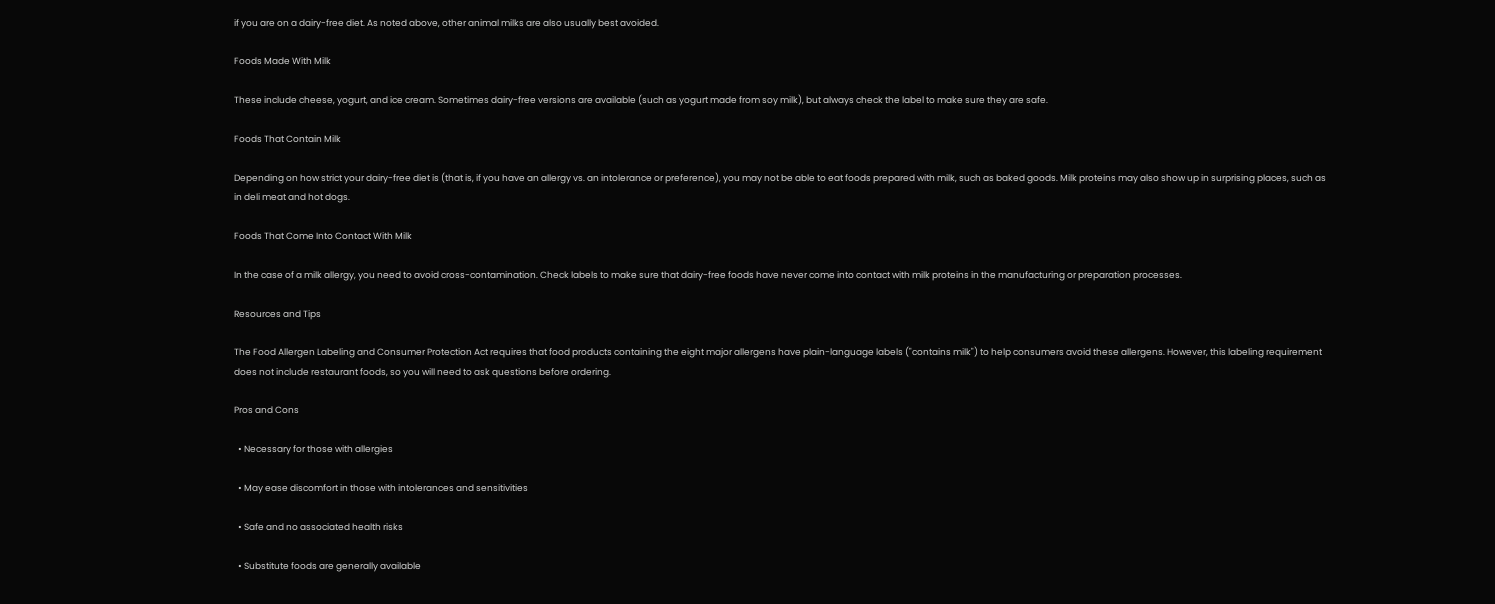if you are on a dairy-free diet. As noted above, other animal milks are also usually best avoided.

Foods Made With Milk

These include cheese, yogurt, and ice cream. Sometimes dairy-free versions are available (such as yogurt made from soy milk), but always check the label to make sure they are safe.

Foods That Contain Milk

Depending on how strict your dairy-free diet is (that is, if you have an allergy vs. an intolerance or preference), you may not be able to eat foods prepared with milk, such as baked goods. Milk proteins may also show up in surprising places, such as in deli meat and hot dogs.

Foods That Come Into Contact With Milk

In the case of a milk allergy, you need to avoid cross-contamination. Check labels to make sure that dairy-free foods have never come into contact with milk proteins in the manufacturing or preparation processes.

Resources and Tips

The Food Allergen Labeling and Consumer Protection Act requires that food products containing the eight major allergens have plain-language labels ("contains milk") to help consumers avoid these allergens. However, this labeling requirement does not include restaurant foods, so you will need to ask questions before ordering.

Pros and Cons

  • Necessary for those with allergies

  • May ease discomfort in those with intolerances and sensitivities

  • Safe and no associated health risks

  • Substitute foods are generally available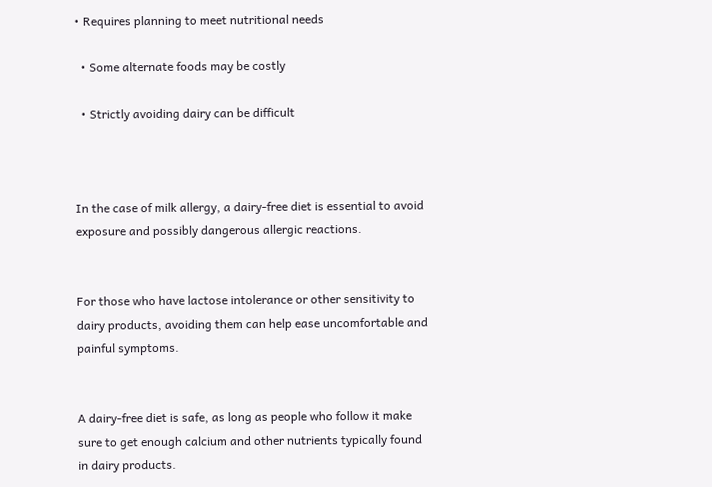• Requires planning to meet nutritional needs

  • Some alternate foods may be costly

  • Strictly avoiding dairy can be difficult



In the case of milk allergy, a dairy-free diet is essential to avoid exposure and possibly dangerous allergic reactions.


For those who have lactose intolerance or other sensitivity to dairy products, avoiding them can help ease uncomfortable and painful symptoms.


A dairy-free diet is safe, as long as people who follow it make sure to get enough calcium and other nutrients typically found in dairy products.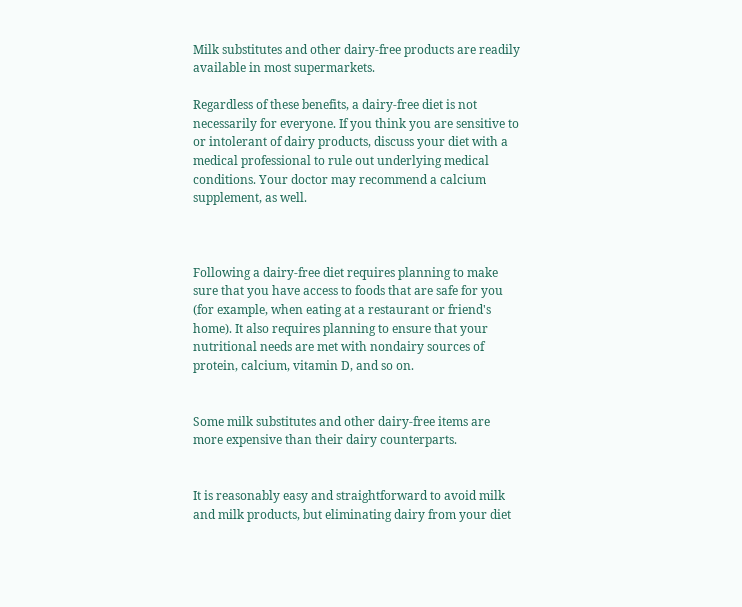Milk substitutes and other dairy-free products are readily available in most supermarkets.

Regardless of these benefits, a dairy-free diet is not necessarily for everyone. If you think you are sensitive to or intolerant of dairy products, discuss your diet with a medical professional to rule out underlying medical conditions. Your doctor may recommend a calcium supplement, as well.



Following a dairy-free diet requires planning to make sure that you have access to foods that are safe for you (for example, when eating at a restaurant or friend's home). It also requires planning to ensure that your nutritional needs are met with nondairy sources of protein, calcium, vitamin D, and so on.


Some milk substitutes and other dairy-free items are more expensive than their dairy counterparts.


It is reasonably easy and straightforward to avoid milk and milk products, but eliminating dairy from your diet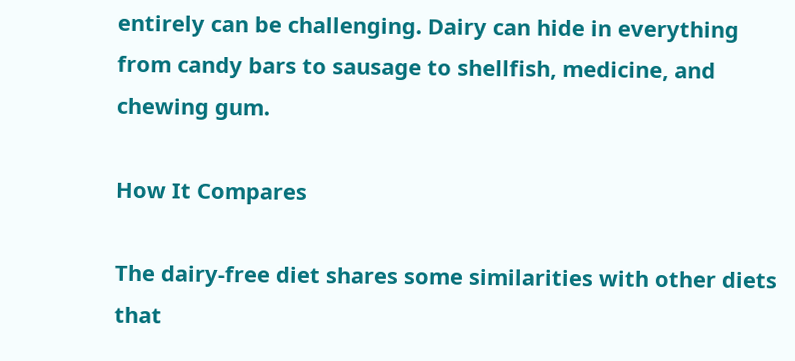entirely can be challenging. Dairy can hide in everything from candy bars to sausage to shellfish, medicine, and chewing gum.

How It Compares

The dairy-free diet shares some similarities with other diets that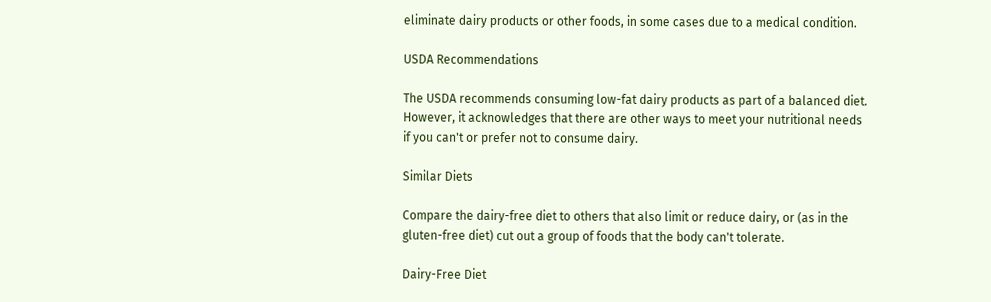eliminate dairy products or other foods, in some cases due to a medical condition.

USDA Recommendations

The USDA recommends consuming low-fat dairy products as part of a balanced diet. However, it acknowledges that there are other ways to meet your nutritional needs if you can't or prefer not to consume dairy.

Similar Diets

Compare the dairy-free diet to others that also limit or reduce dairy, or (as in the gluten-free diet) cut out a group of foods that the body can't tolerate.

Dairy-Free Diet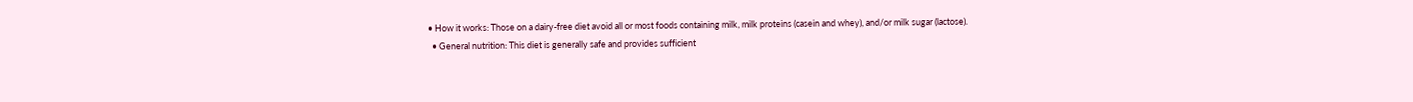• How it works: Those on a dairy-free diet avoid all or most foods containing milk, milk proteins (casein and whey), and/or milk sugar (lactose).
  • General nutrition: This diet is generally safe and provides sufficient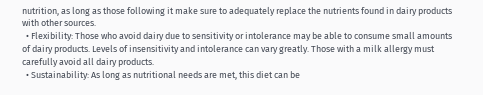nutrition, as long as those following it make sure to adequately replace the nutrients found in dairy products with other sources.
  • Flexibility: Those who avoid dairy due to sensitivity or intolerance may be able to consume small amounts of dairy products. Levels of insensitivity and intolerance can vary greatly. Those with a milk allergy must carefully avoid all dairy products.
  • Sustainability: As long as nutritional needs are met, this diet can be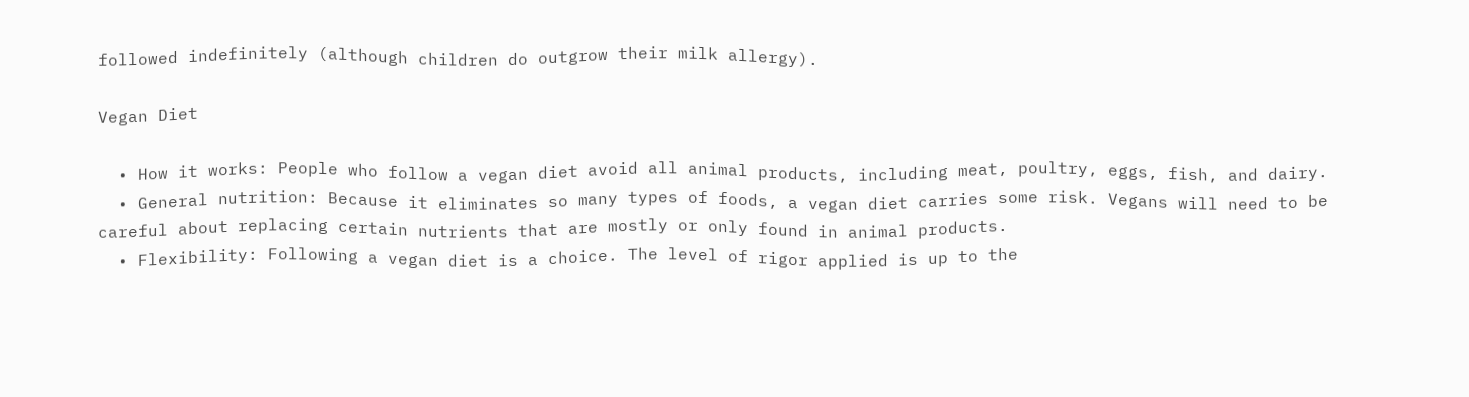followed indefinitely (although children do outgrow their milk allergy).

Vegan Diet

  • How it works: People who follow a vegan diet avoid all animal products, including meat, poultry, eggs, fish, and dairy.
  • General nutrition: Because it eliminates so many types of foods, a vegan diet carries some risk. Vegans will need to be careful about replacing certain nutrients that are mostly or only found in animal products.
  • Flexibility: Following a vegan diet is a choice. The level of rigor applied is up to the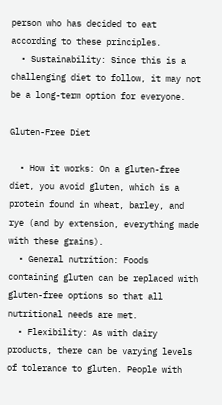person who has decided to eat according to these principles.
  • Sustainability: Since this is a challenging diet to follow, it may not be a long-term option for everyone.

Gluten-Free Diet

  • How it works: On a gluten-free diet, you avoid gluten, which is a protein found in wheat, barley, and rye (and by extension, everything made with these grains).
  • General nutrition: Foods containing gluten can be replaced with gluten-free options so that all nutritional needs are met.
  • Flexibility: As with dairy products, there can be varying levels of tolerance to gluten. People with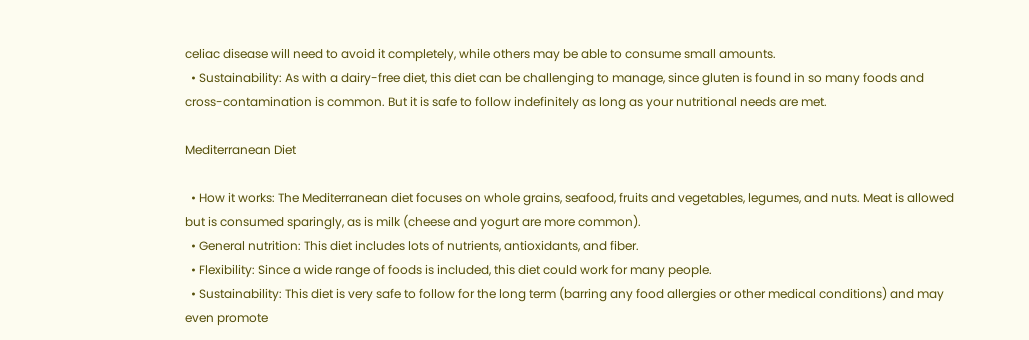celiac disease will need to avoid it completely, while others may be able to consume small amounts.
  • Sustainability: As with a dairy-free diet, this diet can be challenging to manage, since gluten is found in so many foods and cross-contamination is common. But it is safe to follow indefinitely as long as your nutritional needs are met.

Mediterranean Diet

  • How it works: The Mediterranean diet focuses on whole grains, seafood, fruits and vegetables, legumes, and nuts. Meat is allowed but is consumed sparingly, as is milk (cheese and yogurt are more common).
  • General nutrition: This diet includes lots of nutrients, antioxidants, and fiber.
  • Flexibility: Since a wide range of foods is included, this diet could work for many people.
  • Sustainability: This diet is very safe to follow for the long term (barring any food allergies or other medical conditions) and may even promote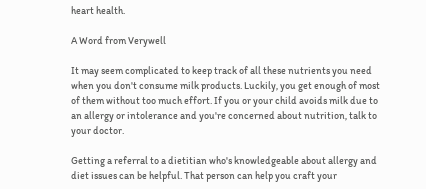heart health.

A Word from Verywell

It may seem complicated to keep track of all these nutrients you need when you don't consume milk products. Luckily, you get enough of most of them without too much effort. If you or your child avoids milk due to an allergy or intolerance and you're concerned about nutrition, talk to your doctor.

Getting a referral to a dietitian who's knowledgeable about allergy and diet issues can be helpful. That person can help you craft your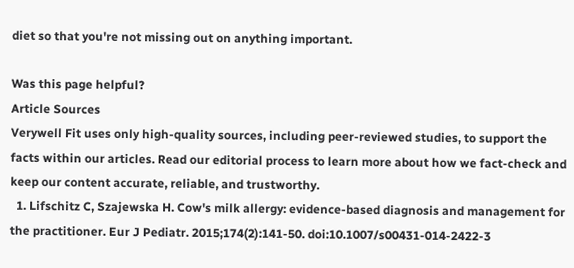diet so that you're not missing out on anything important.

Was this page helpful?
Article Sources
Verywell Fit uses only high-quality sources, including peer-reviewed studies, to support the facts within our articles. Read our editorial process to learn more about how we fact-check and keep our content accurate, reliable, and trustworthy.
  1. Lifschitz C, Szajewska H. Cow's milk allergy: evidence-based diagnosis and management for the practitioner. Eur J Pediatr. 2015;174(2):141-50. doi:10.1007/s00431-014-2422-3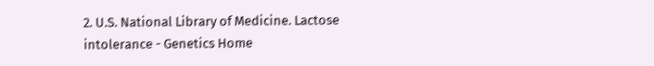2. U.S. National Library of Medicine. Lactose intolerance - Genetics Home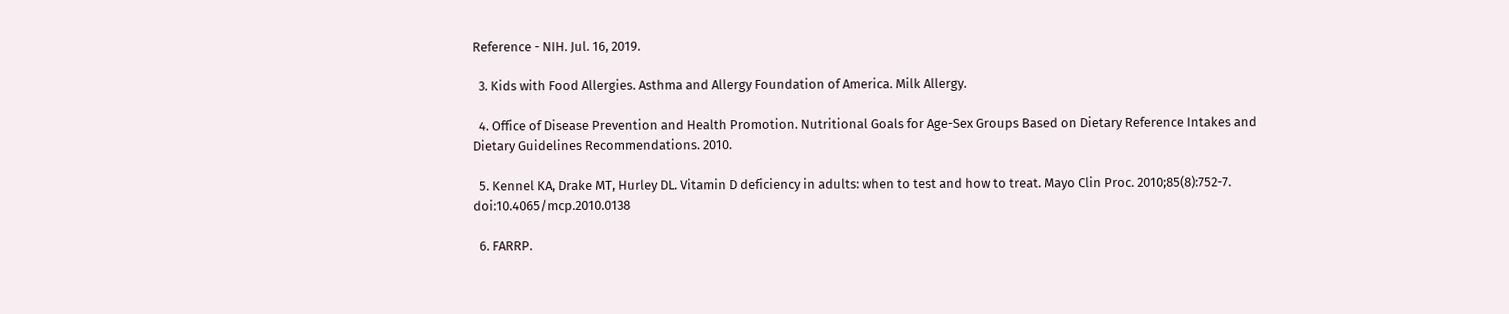Reference - NIH. Jul. 16, 2019.

  3. Kids with Food Allergies. Asthma and Allergy Foundation of America. Milk Allergy.

  4. Office of Disease Prevention and Health Promotion. Nutritional Goals for Age-Sex Groups Based on Dietary Reference Intakes and Dietary Guidelines Recommendations. 2010.

  5. Kennel KA, Drake MT, Hurley DL. Vitamin D deficiency in adults: when to test and how to treat. Mayo Clin Proc. 2010;85(8):752-7. doi:10.4065/mcp.2010.0138

  6. FARRP.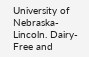University of Nebraska-Lincoln. Dairy-Free and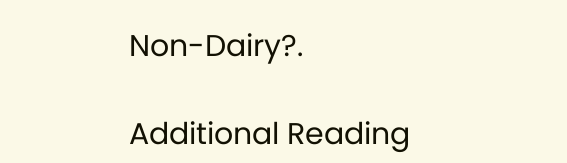Non-Dairy?.

Additional Reading